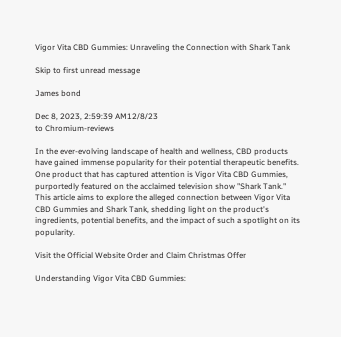Vigor Vita CBD Gummies: Unraveling the Connection with Shark Tank

Skip to first unread message

James bond

Dec 8, 2023, 2:59:39 AM12/8/23
to Chromium-reviews

In the ever-evolving landscape of health and wellness, CBD products have gained immense popularity for their potential therapeutic benefits. One product that has captured attention is Vigor Vita CBD Gummies, purportedly featured on the acclaimed television show "Shark Tank." This article aims to explore the alleged connection between Vigor Vita CBD Gummies and Shark Tank, shedding light on the product's ingredients, potential benefits, and the impact of such a spotlight on its popularity.

Visit the Official Website Order and Claim Christmas Offer

Understanding Vigor Vita CBD Gummies: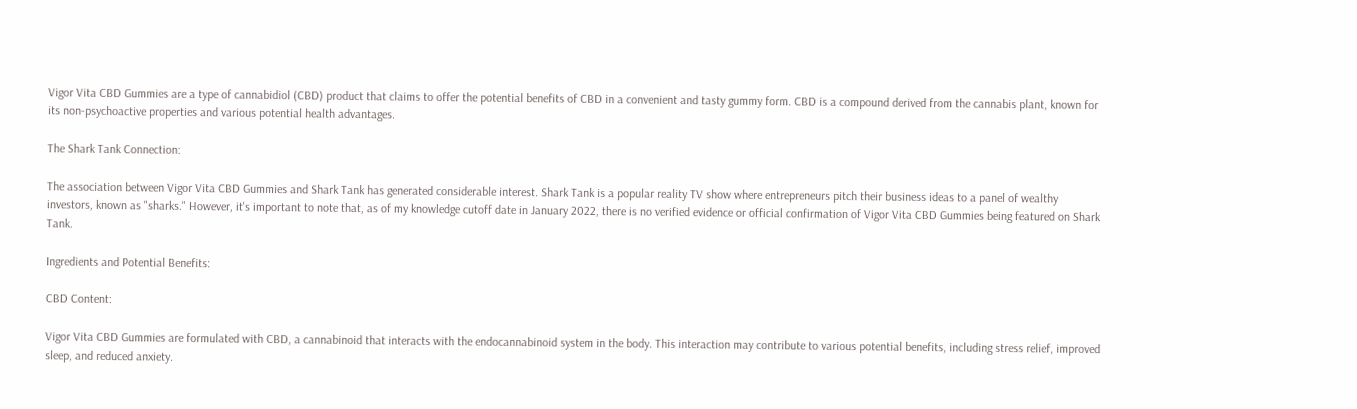Vigor Vita CBD Gummies are a type of cannabidiol (CBD) product that claims to offer the potential benefits of CBD in a convenient and tasty gummy form. CBD is a compound derived from the cannabis plant, known for its non-psychoactive properties and various potential health advantages.

The Shark Tank Connection:

The association between Vigor Vita CBD Gummies and Shark Tank has generated considerable interest. Shark Tank is a popular reality TV show where entrepreneurs pitch their business ideas to a panel of wealthy investors, known as "sharks." However, it's important to note that, as of my knowledge cutoff date in January 2022, there is no verified evidence or official confirmation of Vigor Vita CBD Gummies being featured on Shark Tank.

Ingredients and Potential Benefits:

CBD Content:

Vigor Vita CBD Gummies are formulated with CBD, a cannabinoid that interacts with the endocannabinoid system in the body. This interaction may contribute to various potential benefits, including stress relief, improved sleep, and reduced anxiety.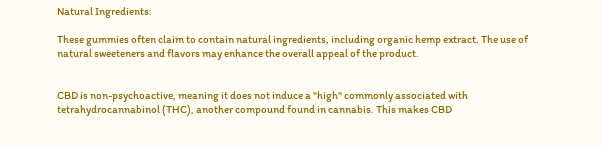Natural Ingredients:

These gummies often claim to contain natural ingredients, including organic hemp extract. The use of natural sweeteners and flavors may enhance the overall appeal of the product.


CBD is non-psychoactive, meaning it does not induce a "high" commonly associated with tetrahydrocannabinol (THC), another compound found in cannabis. This makes CBD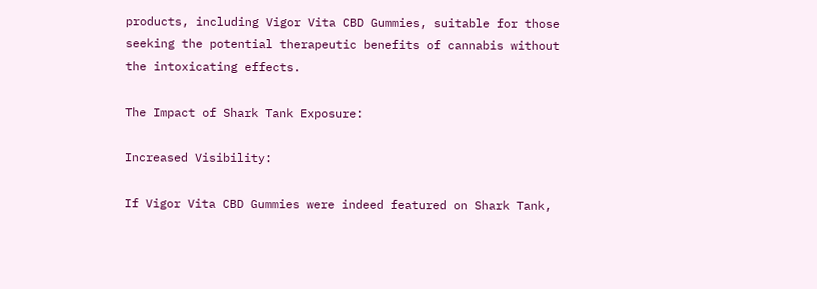products, including Vigor Vita CBD Gummies, suitable for those seeking the potential therapeutic benefits of cannabis without the intoxicating effects.

The Impact of Shark Tank Exposure:

Increased Visibility:

If Vigor Vita CBD Gummies were indeed featured on Shark Tank,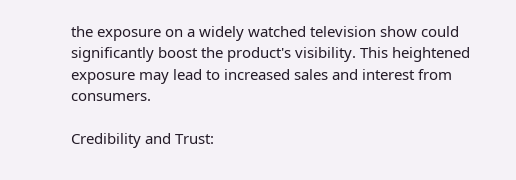the exposure on a widely watched television show could significantly boost the product's visibility. This heightened exposure may lead to increased sales and interest from consumers.

Credibility and Trust: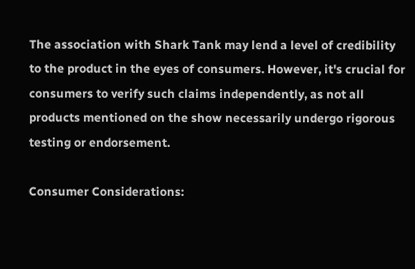The association with Shark Tank may lend a level of credibility to the product in the eyes of consumers. However, it's crucial for consumers to verify such claims independently, as not all products mentioned on the show necessarily undergo rigorous testing or endorsement.

Consumer Considerations: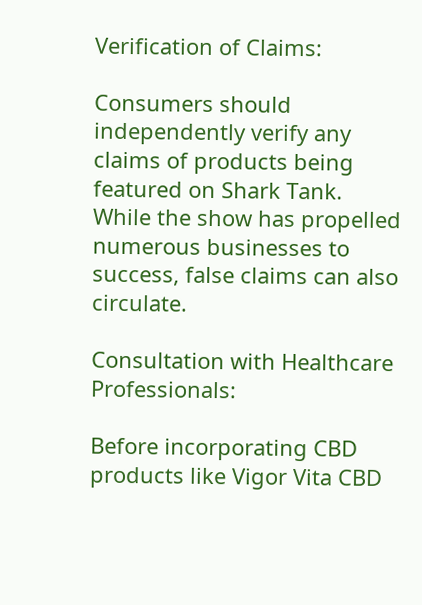Verification of Claims:

Consumers should independently verify any claims of products being featured on Shark Tank. While the show has propelled numerous businesses to success, false claims can also circulate.

Consultation with Healthcare Professionals:

Before incorporating CBD products like Vigor Vita CBD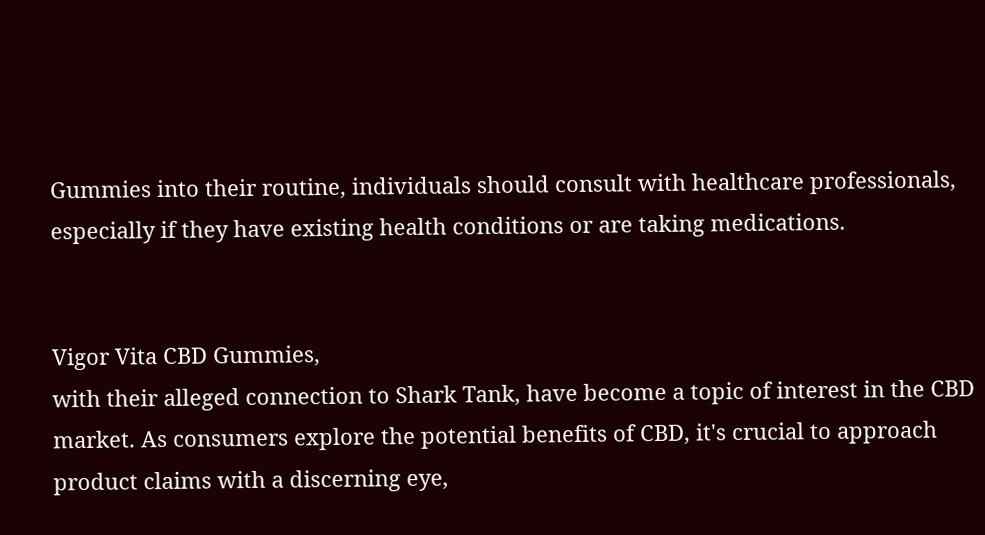Gummies into their routine, individuals should consult with healthcare professionals, especially if they have existing health conditions or are taking medications.


Vigor Vita CBD Gummies,
with their alleged connection to Shark Tank, have become a topic of interest in the CBD market. As consumers explore the potential benefits of CBD, it's crucial to approach product claims with a discerning eye,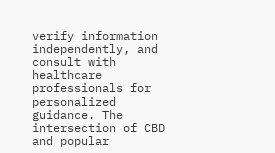verify information independently, and consult with healthcare professionals for personalized guidance. The intersection of CBD and popular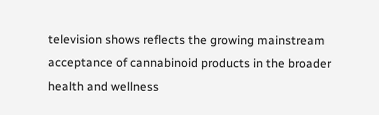television shows reflects the growing mainstream acceptance of cannabinoid products in the broader health and wellness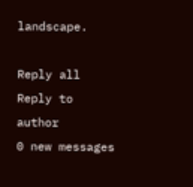landscape.

Reply all
Reply to author
0 new messages